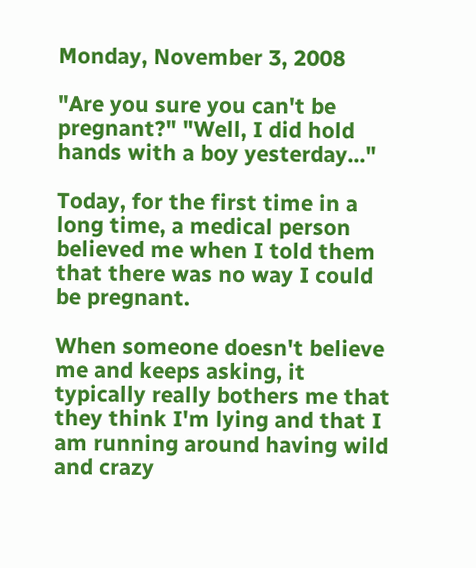Monday, November 3, 2008

"Are you sure you can't be pregnant?" "Well, I did hold hands with a boy yesterday..."

Today, for the first time in a long time, a medical person believed me when I told them that there was no way I could be pregnant.

When someone doesn't believe me and keeps asking, it typically really bothers me that they think I'm lying and that I am running around having wild and crazy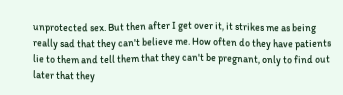unprotected sex. But then after I get over it, it strikes me as being really sad that they can't believe me. How often do they have patients lie to them and tell them that they can't be pregnant, only to find out later that they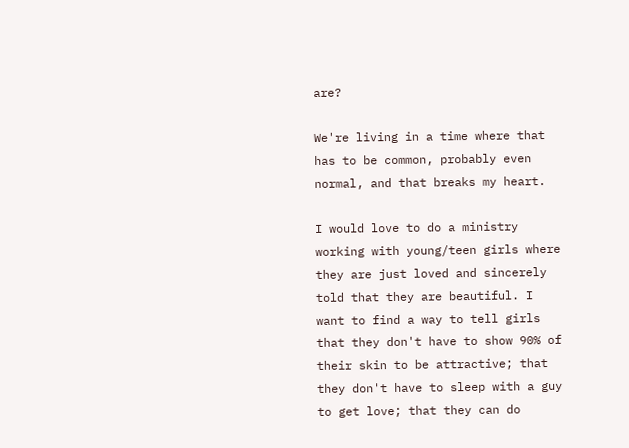are?

We're living in a time where that has to be common, probably even normal, and that breaks my heart.

I would love to do a ministry working with young/teen girls where they are just loved and sincerely told that they are beautiful. I want to find a way to tell girls that they don't have to show 90% of their skin to be attractive; that they don't have to sleep with a guy to get love; that they can do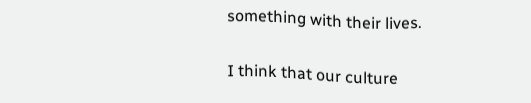something with their lives.

I think that our culture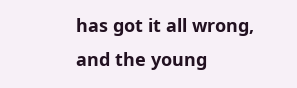has got it all wrong, and the young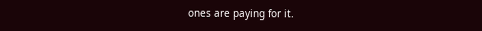ones are paying for it.